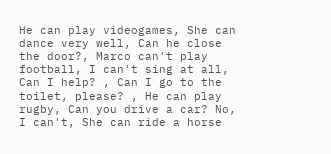He can play videogames, She can dance very well, Can he close the door?, Marco can't play football, I can't sing at all, Can I help? , Can I go to the toilet, please? , He can play rugby, Can you drive a car? No, I can't, She can ride a horse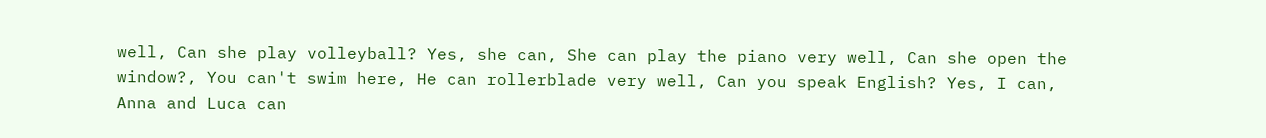well, Can she play volleyball? Yes, she can, She can play the piano very well, Can she open the window?, You can't swim here, He can rollerblade very well, Can you speak English? Yes, I can, Anna and Luca can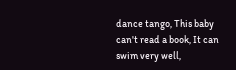dance tango, This baby can't read a book, It can swim very well,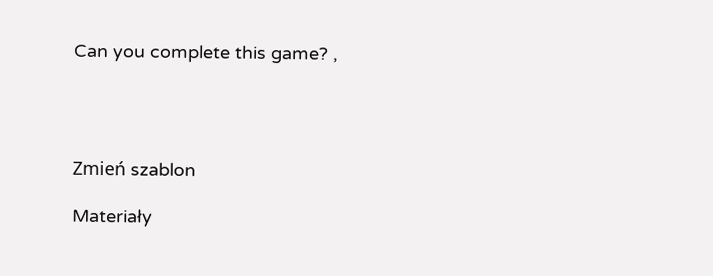Can you complete this game? ,




Zmień szablon

Materiały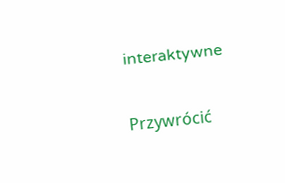interaktywne

Przywrócić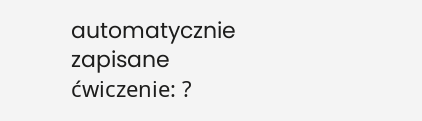automatycznie zapisane ćwiczenie: ?